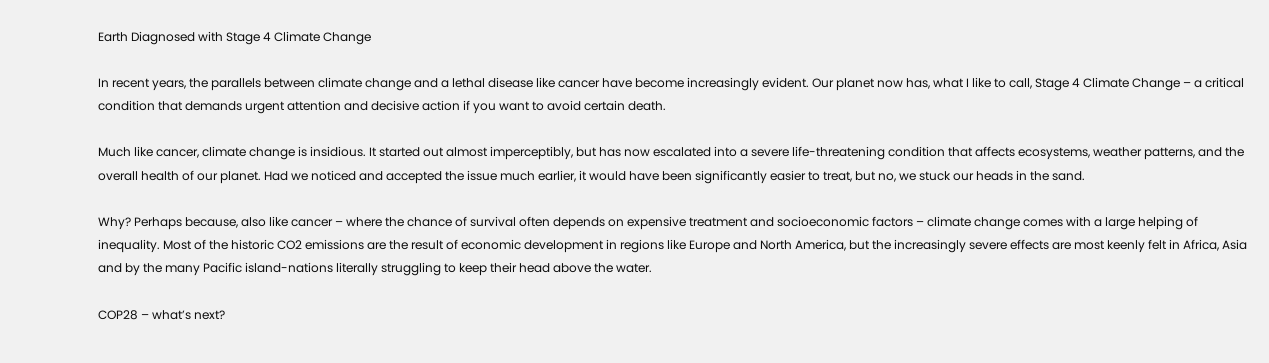Earth Diagnosed with Stage 4 Climate Change

In recent years, the parallels between climate change and a lethal disease like cancer have become increasingly evident. Our planet now has, what I like to call, Stage 4 Climate Change – a critical condition that demands urgent attention and decisive action if you want to avoid certain death.

Much like cancer, climate change is insidious. It started out almost imperceptibly, but has now escalated into a severe life-threatening condition that affects ecosystems, weather patterns, and the overall health of our planet. Had we noticed and accepted the issue much earlier, it would have been significantly easier to treat, but no, we stuck our heads in the sand.

Why? Perhaps because, also like cancer – where the chance of survival often depends on expensive treatment and socioeconomic factors – climate change comes with a large helping of inequality. Most of the historic CO2 emissions are the result of economic development in regions like Europe and North America, but the increasingly severe effects are most keenly felt in Africa, Asia and by the many Pacific island-nations literally struggling to keep their head above the water.

COP28 – what’s next?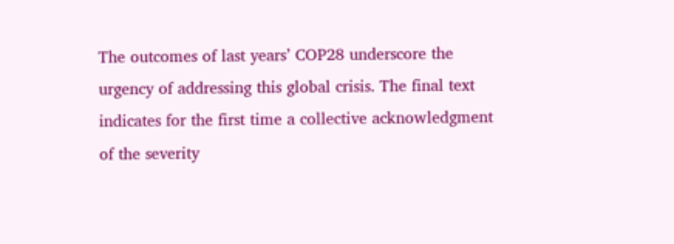The outcomes of last years’ COP28 underscore the urgency of addressing this global crisis. The final text indicates for the first time a collective acknowledgment of the severity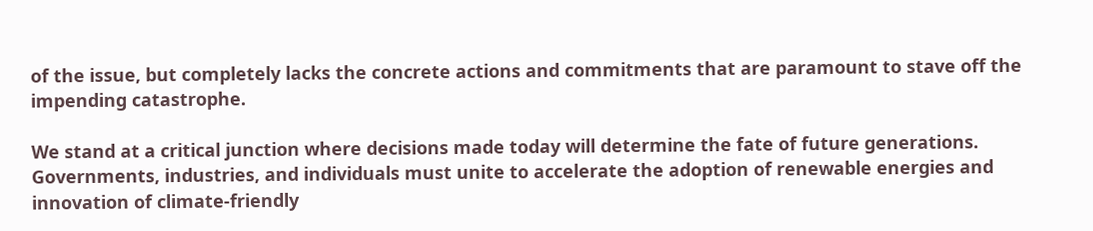of the issue, but completely lacks the concrete actions and commitments that are paramount to stave off the impending catastrophe.

We stand at a critical junction where decisions made today will determine the fate of future generations. Governments, industries, and individuals must unite to accelerate the adoption of renewable energies and innovation of climate-friendly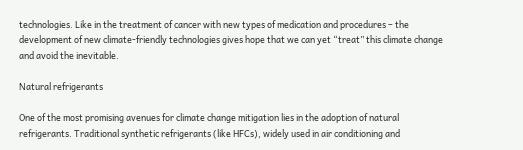technologies. Like in the treatment of cancer with new types of medication and procedures – the development of new climate-friendly technologies gives hope that we can yet “treat” this climate change and avoid the inevitable.

Natural refrigerants

One of the most promising avenues for climate change mitigation lies in the adoption of natural refrigerants. Traditional synthetic refrigerants (like HFCs), widely used in air conditioning and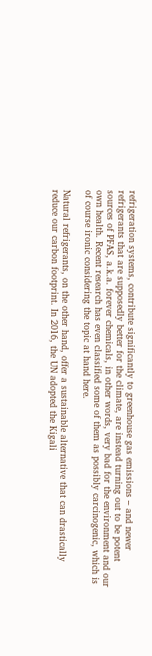refrigeration systems, contribute significantly to greenhouse gas emissions – and newer refrigerants that are supposedly better for the climate, are instead turning out to be potent sources of PFAS, a.k.a. forever chemicals, in other words, very bad for the environment and our own health. Recent research has even classified some of them as possibly carcinogenic, which is of course ironic considering the topic at hand here.

Natural refrigerants, on the other hand, offer a sustainable alternative that can drastically reduce our carbon footprint. In 2016, the UN adopted the Kigali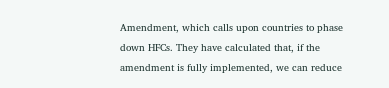Amendment, which calls upon countries to phase down HFCs. They have calculated that, if the amendment is fully implemented, we can reduce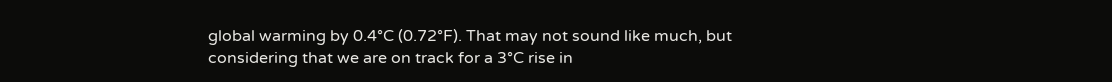global warming by 0.4°C (0.72°F). That may not sound like much, but considering that we are on track for a 3°C rise in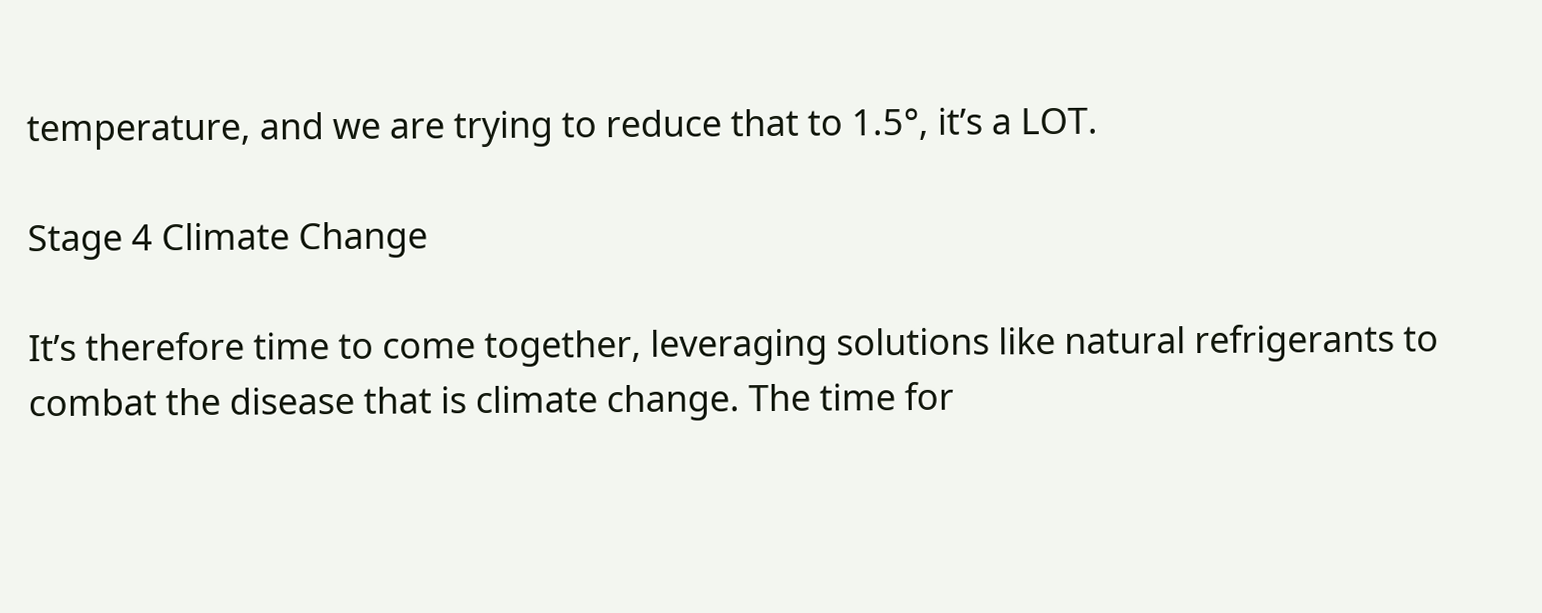temperature, and we are trying to reduce that to 1.5°, it’s a LOT.

Stage 4 Climate Change

It’s therefore time to come together, leveraging solutions like natural refrigerants to combat the disease that is climate change. The time for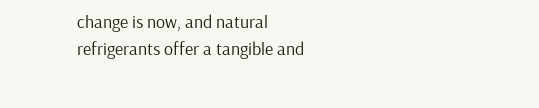change is now, and natural refrigerants offer a tangible and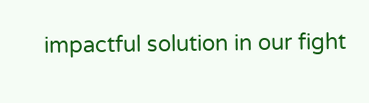impactful solution in our fight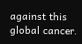against this global cancer.